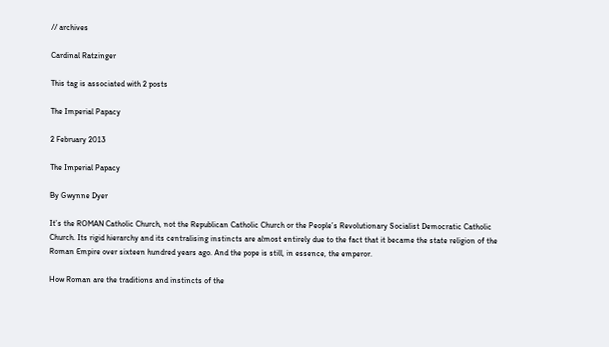// archives

Cardinal Ratzinger

This tag is associated with 2 posts

The Imperial Papacy

2 February 2013

The Imperial Papacy

By Gwynne Dyer

It’s the ROMAN Catholic Church, not the Republican Catholic Church or the People’s Revolutionary Socialist Democratic Catholic Church. Its rigid hierarchy and its centralising instincts are almost entirely due to the fact that it became the state religion of the Roman Empire over sixteen hundred years ago. And the pope is still, in essence, the emperor.

How Roman are the traditions and instincts of the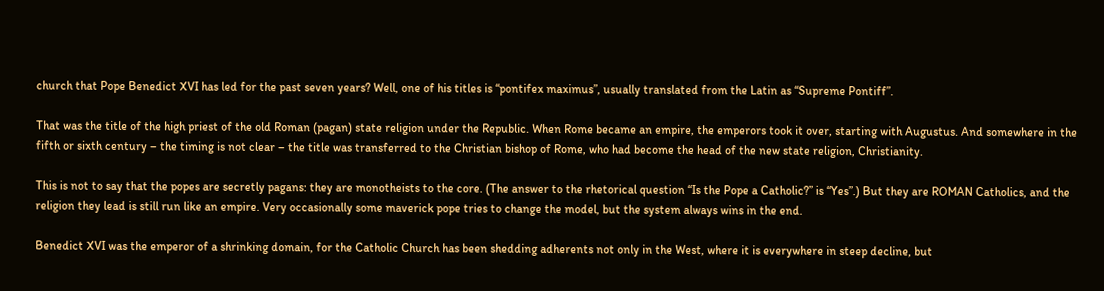church that Pope Benedict XVI has led for the past seven years? Well, one of his titles is “pontifex maximus”, usually translated from the Latin as “Supreme Pontiff”.

That was the title of the high priest of the old Roman (pagan) state religion under the Republic. When Rome became an empire, the emperors took it over, starting with Augustus. And somewhere in the fifth or sixth century – the timing is not clear – the title was transferred to the Christian bishop of Rome, who had become the head of the new state religion, Christianity.

This is not to say that the popes are secretly pagans: they are monotheists to the core. (The answer to the rhetorical question “Is the Pope a Catholic?” is “Yes”.) But they are ROMAN Catholics, and the religion they lead is still run like an empire. Very occasionally some maverick pope tries to change the model, but the system always wins in the end.

Benedict XVI was the emperor of a shrinking domain, for the Catholic Church has been shedding adherents not only in the West, where it is everywhere in steep decline, but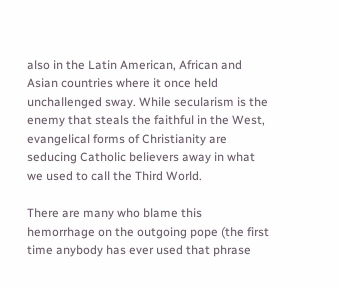also in the Latin American, African and Asian countries where it once held unchallenged sway. While secularism is the enemy that steals the faithful in the West, evangelical forms of Christianity are seducing Catholic believers away in what we used to call the Third World.

There are many who blame this hemorrhage on the outgoing pope (the first time anybody has ever used that phrase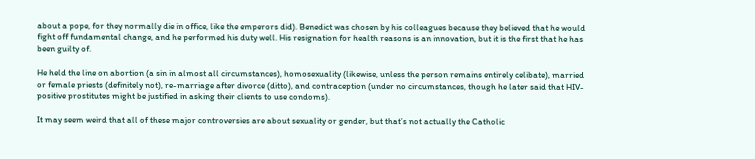about a pope, for they normally die in office, like the emperors did). Benedict was chosen by his colleagues because they believed that he would fight off fundamental change, and he performed his duty well. His resignation for health reasons is an innovation, but it is the first that he has been guilty of.

He held the line on abortion (a sin in almost all circumstances), homosexuality (likewise, unless the person remains entirely celibate), married or female priests (definitely not), re-marriage after divorce (ditto), and contraception (under no circumstances, though he later said that HIV-positive prostitutes might be justified in asking their clients to use condoms).

It may seem weird that all of these major controversies are about sexuality or gender, but that’s not actually the Catholic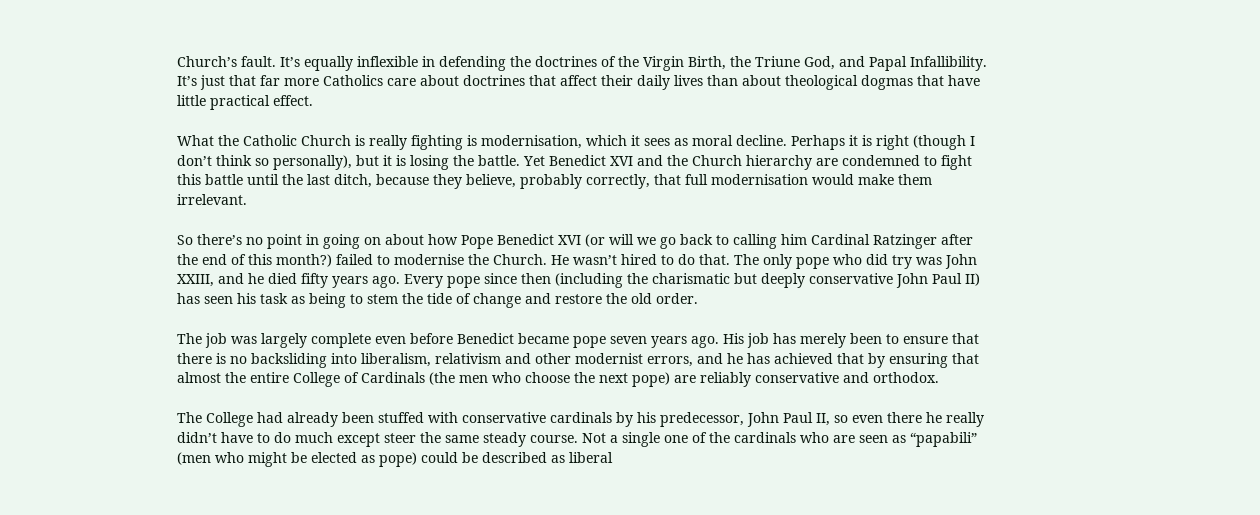Church’s fault. It’s equally inflexible in defending the doctrines of the Virgin Birth, the Triune God, and Papal Infallibility. It’s just that far more Catholics care about doctrines that affect their daily lives than about theological dogmas that have little practical effect.

What the Catholic Church is really fighting is modernisation, which it sees as moral decline. Perhaps it is right (though I don’t think so personally), but it is losing the battle. Yet Benedict XVI and the Church hierarchy are condemned to fight this battle until the last ditch, because they believe, probably correctly, that full modernisation would make them irrelevant.

So there’s no point in going on about how Pope Benedict XVI (or will we go back to calling him Cardinal Ratzinger after the end of this month?) failed to modernise the Church. He wasn’t hired to do that. The only pope who did try was John XXIII, and he died fifty years ago. Every pope since then (including the charismatic but deeply conservative John Paul II) has seen his task as being to stem the tide of change and restore the old order.

The job was largely complete even before Benedict became pope seven years ago. His job has merely been to ensure that there is no backsliding into liberalism, relativism and other modernist errors, and he has achieved that by ensuring that almost the entire College of Cardinals (the men who choose the next pope) are reliably conservative and orthodox.

The College had already been stuffed with conservative cardinals by his predecessor, John Paul II, so even there he really didn’t have to do much except steer the same steady course. Not a single one of the cardinals who are seen as “papabili” (men who might be elected as pope) could be described as liberal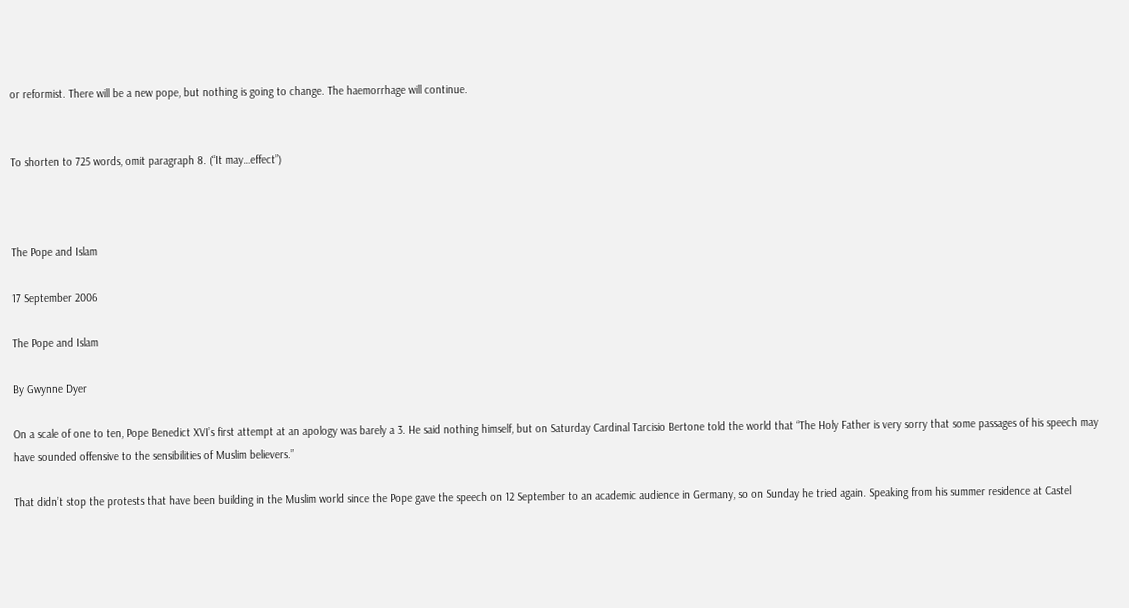or reformist. There will be a new pope, but nothing is going to change. The haemorrhage will continue.


To shorten to 725 words, omit paragraph 8. (“It may…effect”)



The Pope and Islam

17 September 2006

The Pope and Islam

By Gwynne Dyer

On a scale of one to ten, Pope Benedict XVI’s first attempt at an apology was barely a 3. He said nothing himself, but on Saturday Cardinal Tarcisio Bertone told the world that “The Holy Father is very sorry that some passages of his speech may have sounded offensive to the sensibilities of Muslim believers.”

That didn’t stop the protests that have been building in the Muslim world since the Pope gave the speech on 12 September to an academic audience in Germany, so on Sunday he tried again. Speaking from his summer residence at Castel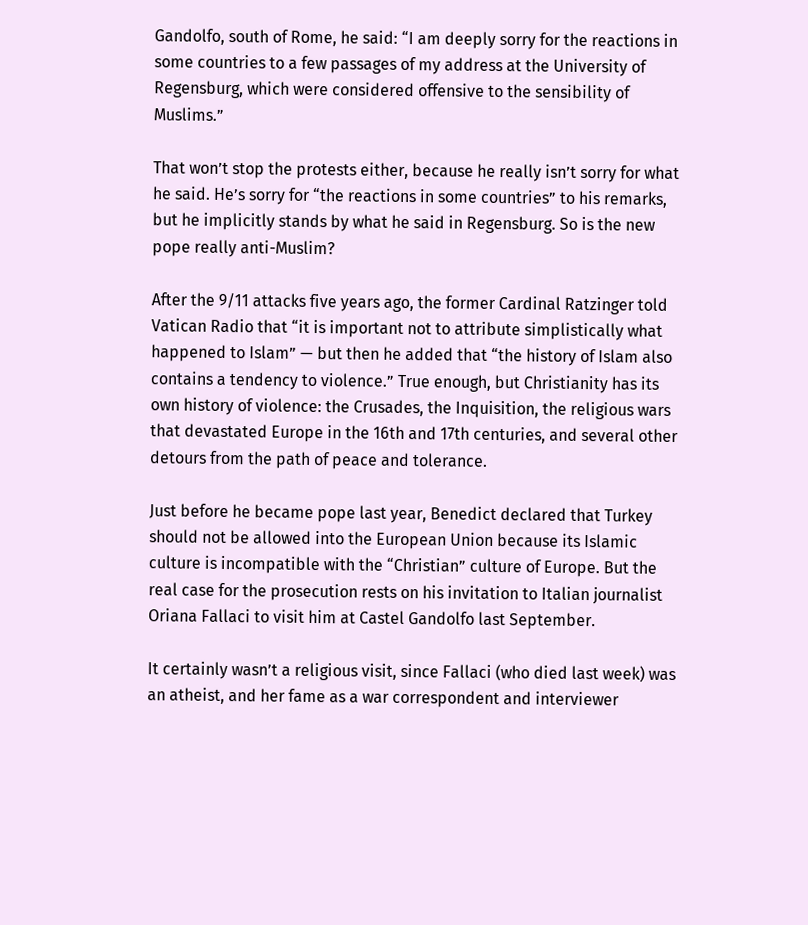Gandolfo, south of Rome, he said: “I am deeply sorry for the reactions in some countries to a few passages of my address at the University of Regensburg, which were considered offensive to the sensibility of Muslims.”

That won’t stop the protests either, because he really isn’t sorry for what he said. He’s sorry for “the reactions in some countries” to his remarks, but he implicitly stands by what he said in Regensburg. So is the new pope really anti-Muslim?

After the 9/11 attacks five years ago, the former Cardinal Ratzinger told Vatican Radio that “it is important not to attribute simplistically what happened to Islam” — but then he added that “the history of Islam also contains a tendency to violence.” True enough, but Christianity has its own history of violence: the Crusades, the Inquisition, the religious wars that devastated Europe in the 16th and 17th centuries, and several other detours from the path of peace and tolerance.

Just before he became pope last year, Benedict declared that Turkey should not be allowed into the European Union because its Islamic culture is incompatible with the “Christian” culture of Europe. But the real case for the prosecution rests on his invitation to Italian journalist Oriana Fallaci to visit him at Castel Gandolfo last September.

It certainly wasn’t a religious visit, since Fallaci (who died last week) was an atheist, and her fame as a war correspondent and interviewer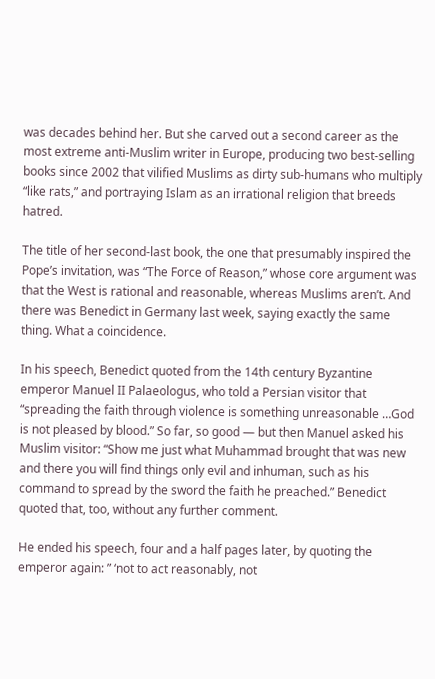was decades behind her. But she carved out a second career as the most extreme anti-Muslim writer in Europe, producing two best-selling books since 2002 that vilified Muslims as dirty sub-humans who multiply “like rats,” and portraying Islam as an irrational religion that breeds hatred.

The title of her second-last book, the one that presumably inspired the Pope’s invitation, was “The Force of Reason,” whose core argument was that the West is rational and reasonable, whereas Muslims aren’t. And there was Benedict in Germany last week, saying exactly the same thing. What a coincidence.

In his speech, Benedict quoted from the 14th century Byzantine emperor Manuel II Palaeologus, who told a Persian visitor that “spreading the faith through violence is something unreasonable …God is not pleased by blood.” So far, so good — but then Manuel asked his Muslim visitor: “Show me just what Muhammad brought that was new and there you will find things only evil and inhuman, such as his command to spread by the sword the faith he preached.” Benedict quoted that, too, without any further comment.

He ended his speech, four and a half pages later, by quoting the emperor again: ” ‘not to act reasonably, not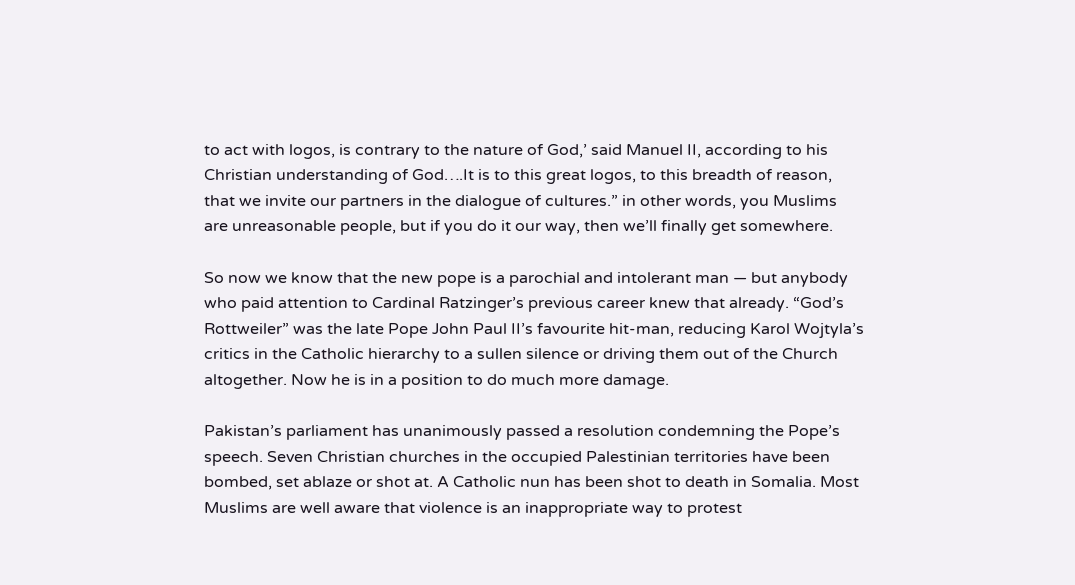to act with logos, is contrary to the nature of God,’ said Manuel II, according to his Christian understanding of God….It is to this great logos, to this breadth of reason, that we invite our partners in the dialogue of cultures.” in other words, you Muslims are unreasonable people, but if you do it our way, then we’ll finally get somewhere.

So now we know that the new pope is a parochial and intolerant man — but anybody who paid attention to Cardinal Ratzinger’s previous career knew that already. “God’s Rottweiler” was the late Pope John Paul II’s favourite hit-man, reducing Karol Wojtyla’s critics in the Catholic hierarchy to a sullen silence or driving them out of the Church altogether. Now he is in a position to do much more damage.

Pakistan’s parliament has unanimously passed a resolution condemning the Pope’s speech. Seven Christian churches in the occupied Palestinian territories have been bombed, set ablaze or shot at. A Catholic nun has been shot to death in Somalia. Most Muslims are well aware that violence is an inappropriate way to protest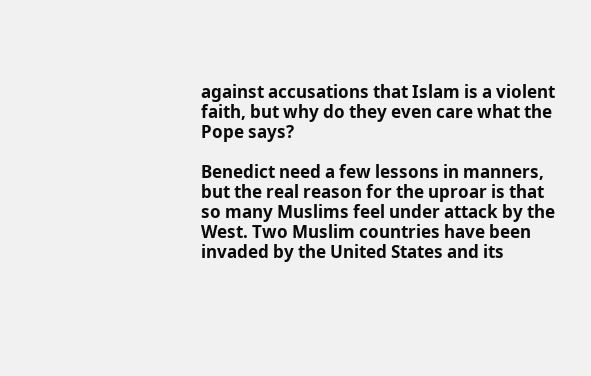against accusations that Islam is a violent faith, but why do they even care what the Pope says?

Benedict need a few lessons in manners, but the real reason for the uproar is that so many Muslims feel under attack by the West. Two Muslim countries have been invaded by the United States and its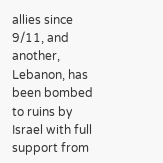allies since 9/11, and another, Lebanon, has been bombed to ruins by Israel with full support from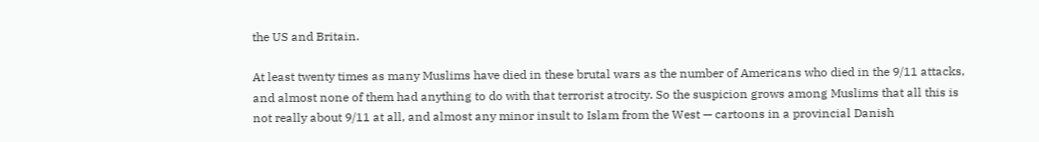the US and Britain.

At least twenty times as many Muslims have died in these brutal wars as the number of Americans who died in the 9/11 attacks, and almost none of them had anything to do with that terrorist atrocity. So the suspicion grows among Muslims that all this is not really about 9/11 at all, and almost any minor insult to Islam from the West — cartoons in a provincial Danish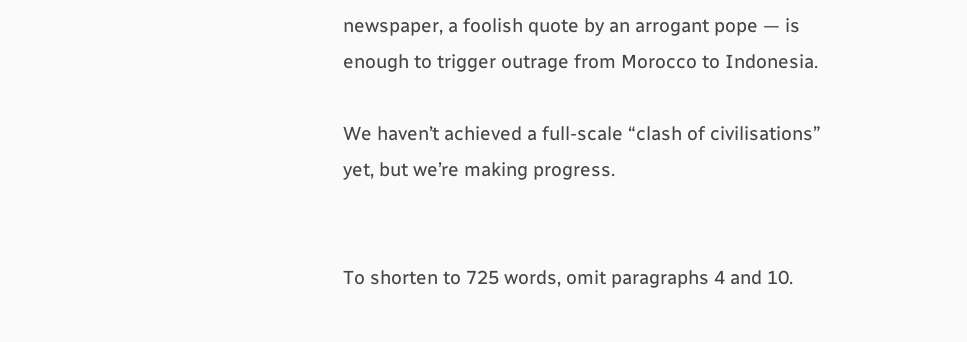newspaper, a foolish quote by an arrogant pope — is enough to trigger outrage from Morocco to Indonesia.

We haven’t achieved a full-scale “clash of civilisations” yet, but we’re making progress.


To shorten to 725 words, omit paragraphs 4 and 10.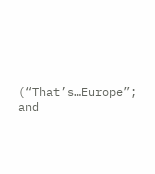(“That’s…Europe”; and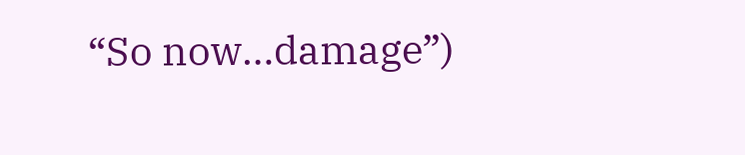“So now…damage”)